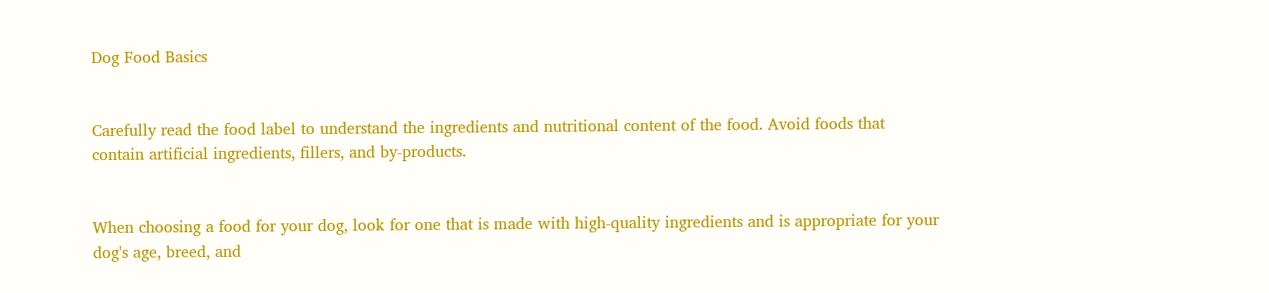Dog Food Basics


Carefully read the food label to understand the ingredients and nutritional content of the food. Avoid foods that contain artificial ingredients, fillers, and by-products.


When choosing a food for your dog, look for one that is made with high-quality ingredients and is appropriate for your dog's age, breed, and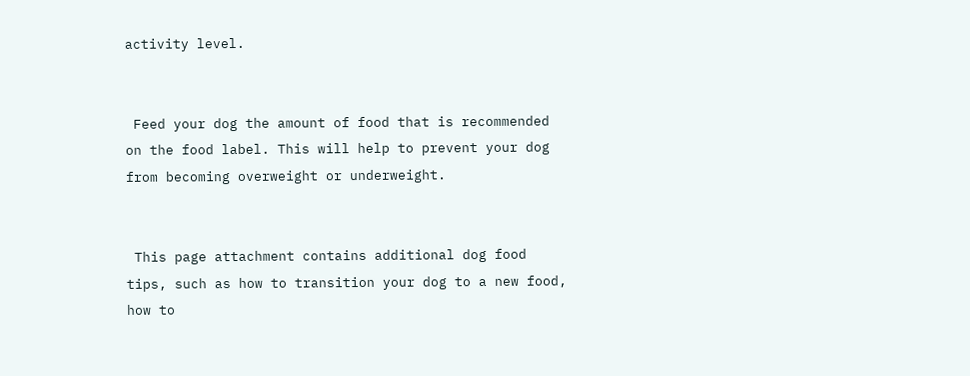activity level.


 Feed your dog the amount of food that is recommended on the food label. This will help to prevent your dog from becoming overweight or underweight.


 This page attachment contains additional dog food tips, such as how to transition your dog to a new food, how to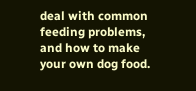deal with common feeding problems, and how to make your own dog food.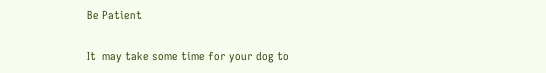Be Patient

It  may take some time for your dog to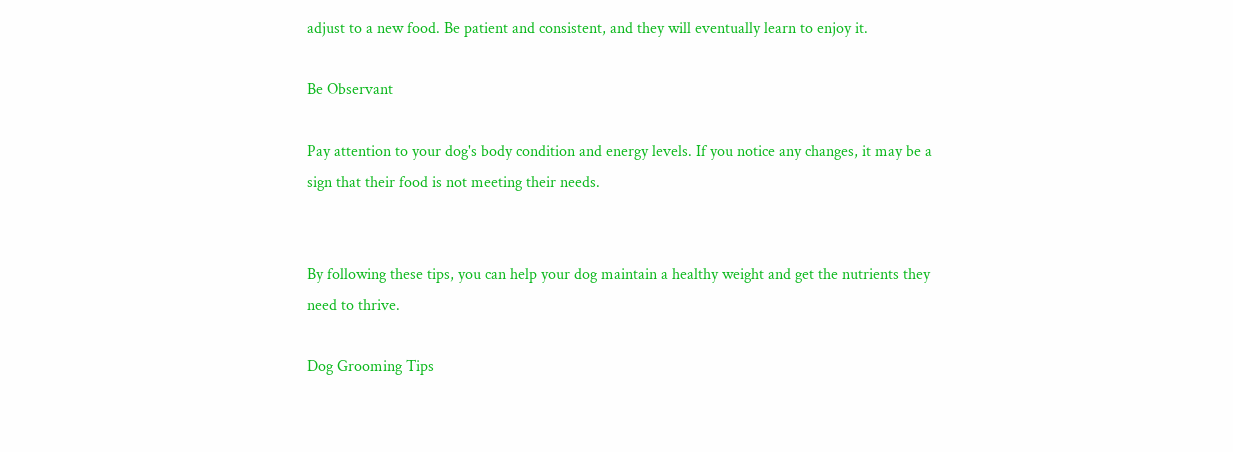adjust to a new food. Be patient and consistent, and they will eventually learn to enjoy it.

Be Observant

Pay attention to your dog's body condition and energy levels. If you notice any changes, it may be a sign that their food is not meeting their needs.


By following these tips, you can help your dog maintain a healthy weight and get the nutrients they need to thrive.

Dog Grooming Tips